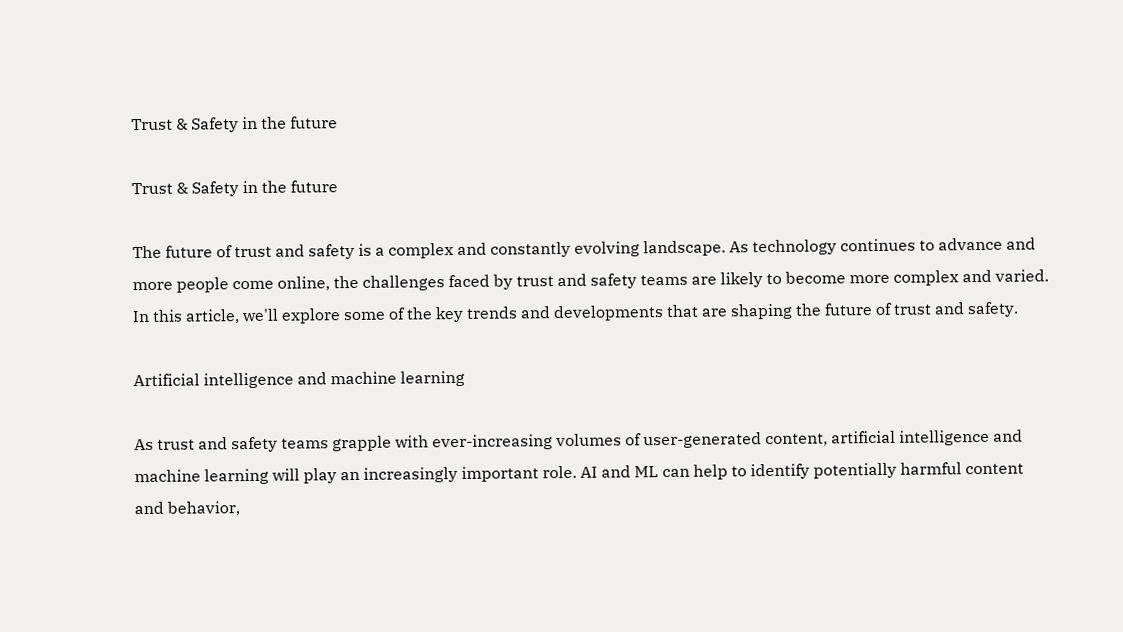Trust & Safety in the future

Trust & Safety in the future

The future of trust and safety is a complex and constantly evolving landscape. As technology continues to advance and more people come online, the challenges faced by trust and safety teams are likely to become more complex and varied. In this article, we'll explore some of the key trends and developments that are shaping the future of trust and safety.

Artificial intelligence and machine learning

As trust and safety teams grapple with ever-increasing volumes of user-generated content, artificial intelligence and machine learning will play an increasingly important role. AI and ML can help to identify potentially harmful content and behavior,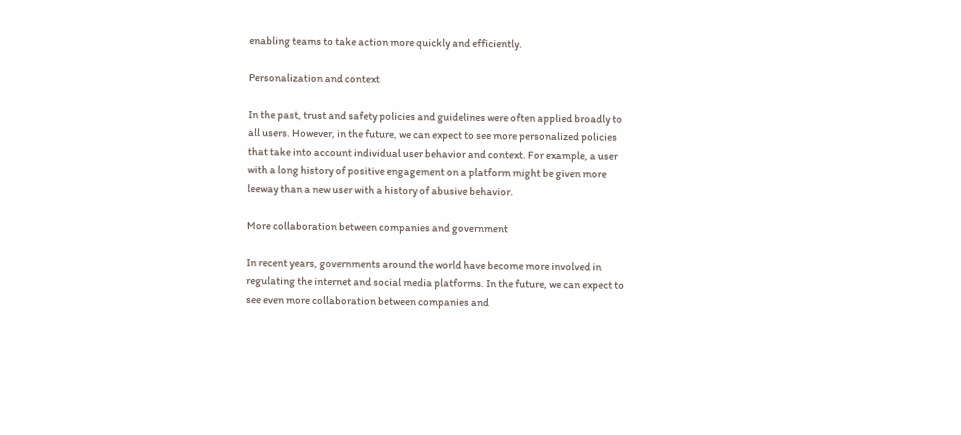enabling teams to take action more quickly and efficiently.

Personalization and context

In the past, trust and safety policies and guidelines were often applied broadly to all users. However, in the future, we can expect to see more personalized policies that take into account individual user behavior and context. For example, a user with a long history of positive engagement on a platform might be given more leeway than a new user with a history of abusive behavior.

More collaboration between companies and government

In recent years, governments around the world have become more involved in regulating the internet and social media platforms. In the future, we can expect to see even more collaboration between companies and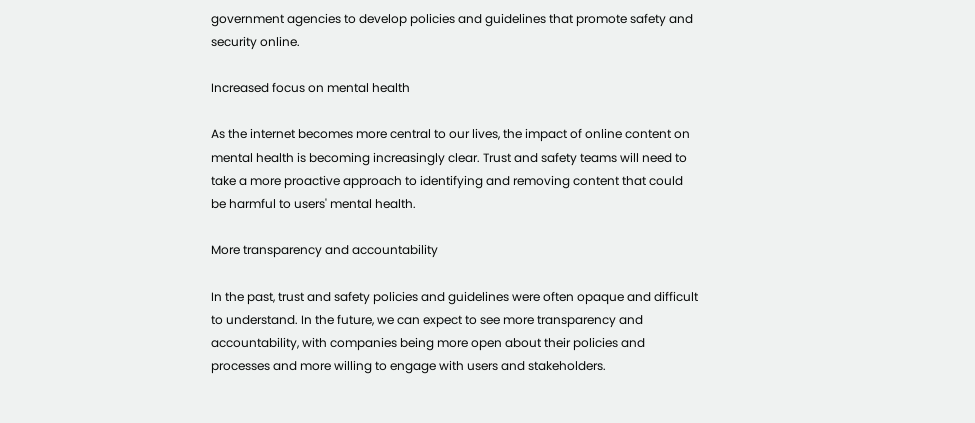government agencies to develop policies and guidelines that promote safety and security online.

Increased focus on mental health

As the internet becomes more central to our lives, the impact of online content on mental health is becoming increasingly clear. Trust and safety teams will need to take a more proactive approach to identifying and removing content that could be harmful to users' mental health.

More transparency and accountability

In the past, trust and safety policies and guidelines were often opaque and difficult to understand. In the future, we can expect to see more transparency and accountability, with companies being more open about their policies and processes and more willing to engage with users and stakeholders.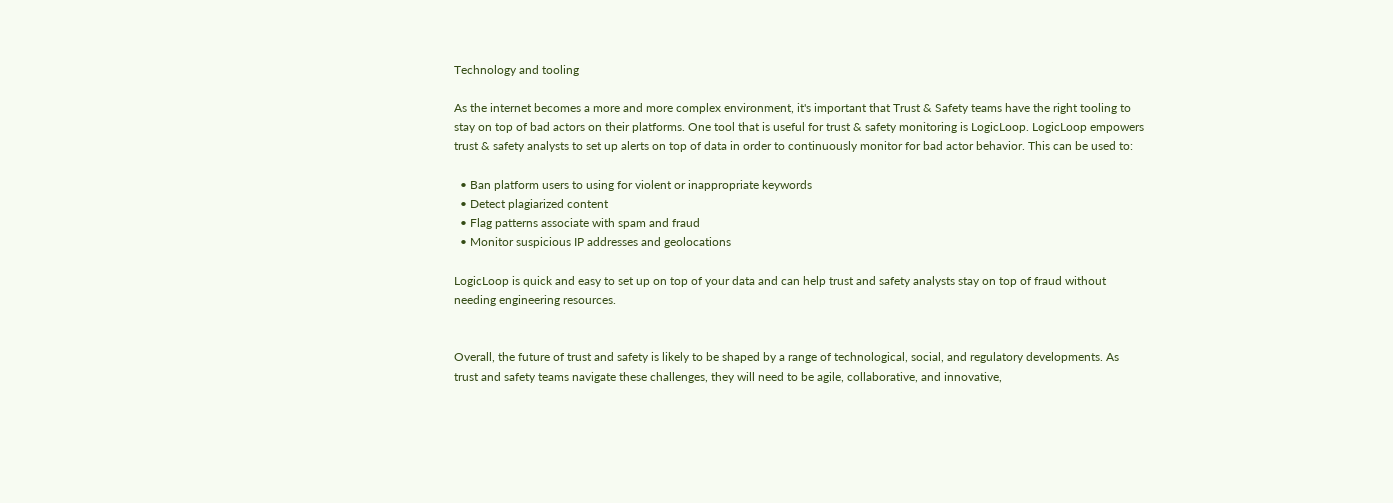Technology and tooling

As the internet becomes a more and more complex environment, it's important that Trust & Safety teams have the right tooling to stay on top of bad actors on their platforms. One tool that is useful for trust & safety monitoring is LogicLoop. LogicLoop empowers trust & safety analysts to set up alerts on top of data in order to continuously monitor for bad actor behavior. This can be used to:

  • Ban platform users to using for violent or inappropriate keywords
  • Detect plagiarized content
  • Flag patterns associate with spam and fraud
  • Monitor suspicious IP addresses and geolocations

LogicLoop is quick and easy to set up on top of your data and can help trust and safety analysts stay on top of fraud without needing engineering resources.


Overall, the future of trust and safety is likely to be shaped by a range of technological, social, and regulatory developments. As trust and safety teams navigate these challenges, they will need to be agile, collaborative, and innovative,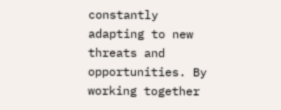constantly adapting to new threats and opportunities. By working together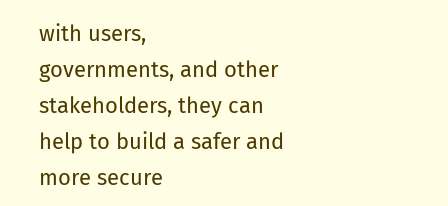with users, governments, and other stakeholders, they can help to build a safer and more secure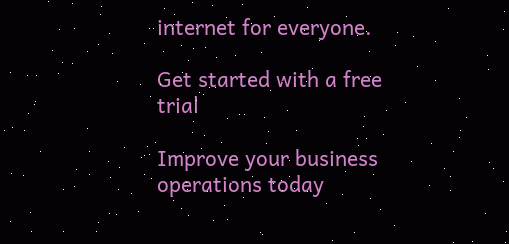internet for everyone.

Get started with a free trial

Improve your business operations today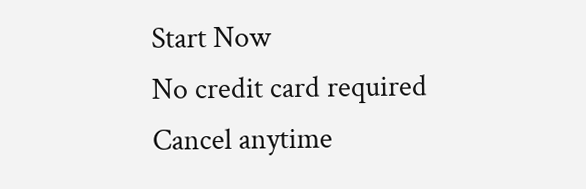Start Now
No credit card required
Cancel anytime